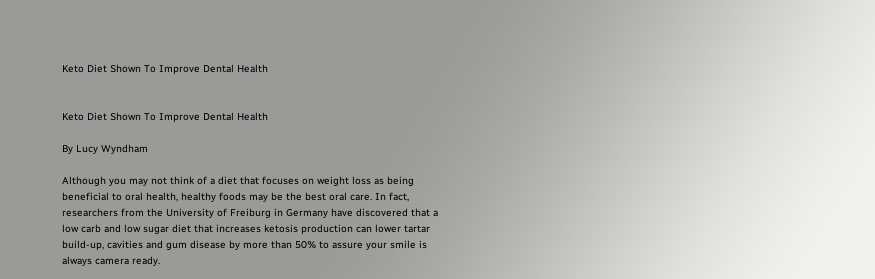Keto Diet Shown To Improve Dental Health


Keto Diet Shown To Improve Dental Health

By Lucy Wyndham

Although you may not think of a diet that focuses on weight loss as being beneficial to oral health, healthy foods may be the best oral care. In fact, researchers from the University of Freiburg in Germany have discovered that a low carb and low sugar diet that increases ketosis production can lower tartar build-up, cavities and gum disease by more than 50% to assure your smile is always camera ready.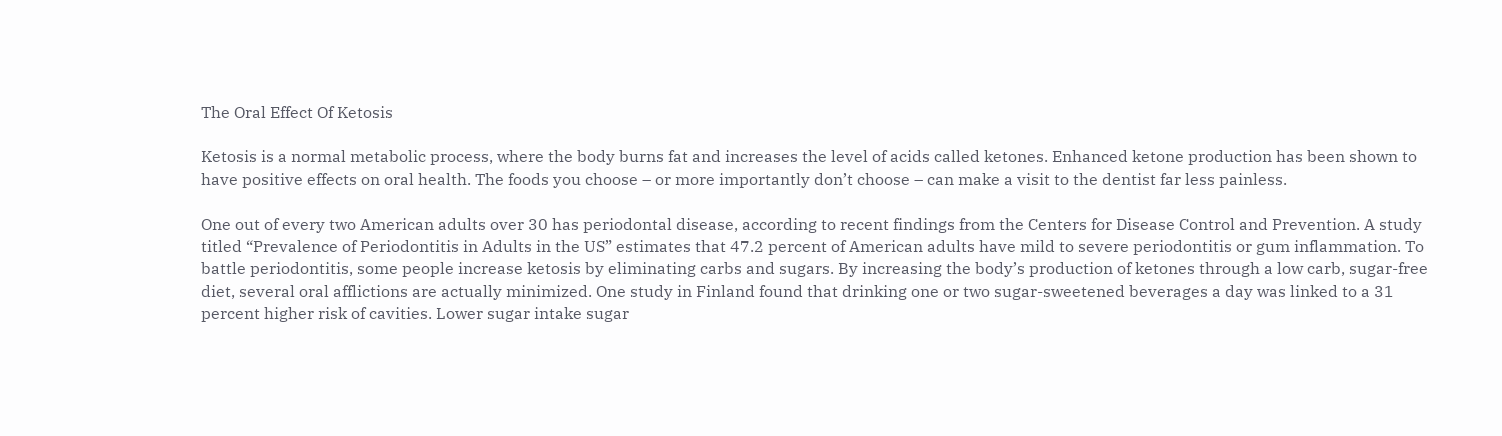The Oral Effect Of Ketosis

Ketosis is a normal metabolic process, where the body burns fat and increases the level of acids called ketones. Enhanced ketone production has been shown to have positive effects on oral health. The foods you choose – or more importantly don’t choose – can make a visit to the dentist far less painless.

One out of every two American adults over 30 has periodontal disease, according to recent findings from the Centers for Disease Control and Prevention. A study titled “Prevalence of Periodontitis in Adults in the US” estimates that 47.2 percent of American adults have mild to severe periodontitis or gum inflammation. To battle periodontitis, some people increase ketosis by eliminating carbs and sugars. By increasing the body’s production of ketones through a low carb, sugar-free diet, several oral afflictions are actually minimized. One study in Finland found that drinking one or two sugar-sweetened beverages a day was linked to a 31 percent higher risk of cavities. Lower sugar intake sugar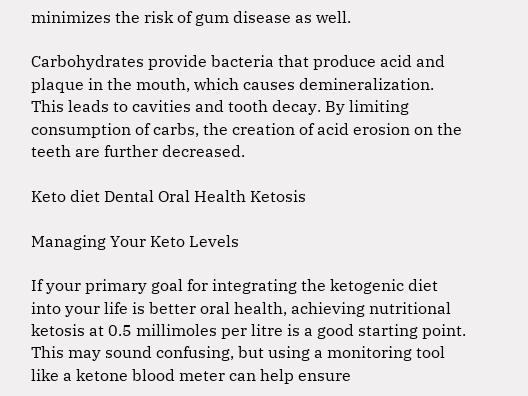minimizes the risk of gum disease as well.

Carbohydrates provide bacteria that produce acid and plaque in the mouth, which causes demineralization. This leads to cavities and tooth decay. By limiting consumption of carbs, the creation of acid erosion on the teeth are further decreased.

Keto diet Dental Oral Health Ketosis

Managing Your Keto Levels

If your primary goal for integrating the ketogenic diet into your life is better oral health, achieving nutritional ketosis at 0.5 millimoles per litre is a good starting point. This may sound confusing, but using a monitoring tool like a ketone blood meter can help ensure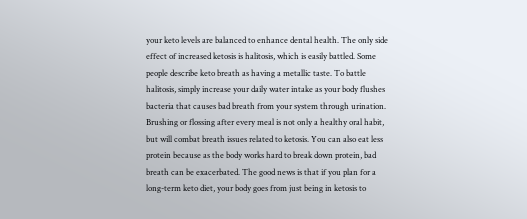your keto levels are balanced to enhance dental health. The only side effect of increased ketosis is halitosis, which is easily battled. Some people describe keto breath as having a metallic taste. To battle halitosis, simply increase your daily water intake as your body flushes bacteria that causes bad breath from your system through urination. Brushing or flossing after every meal is not only a healthy oral habit, but will combat breath issues related to ketosis. You can also eat less protein because as the body works hard to break down protein, bad breath can be exacerbated. The good news is that if you plan for a long-term keto diet, your body goes from just being in ketosis to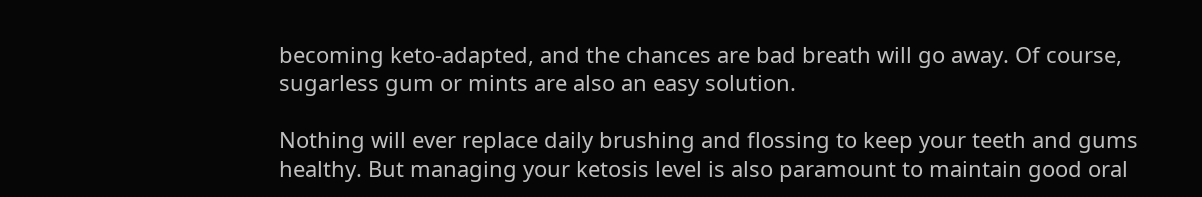becoming keto-adapted, and the chances are bad breath will go away. Of course, sugarless gum or mints are also an easy solution.

Nothing will ever replace daily brushing and flossing to keep your teeth and gums healthy. But managing your ketosis level is also paramount to maintain good oral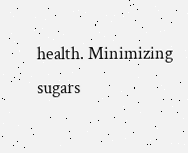health. Minimizing sugars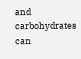and carbohydrates can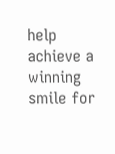help achieve a winning smile for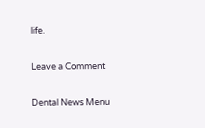life.

Leave a Comment

Dental News Menu